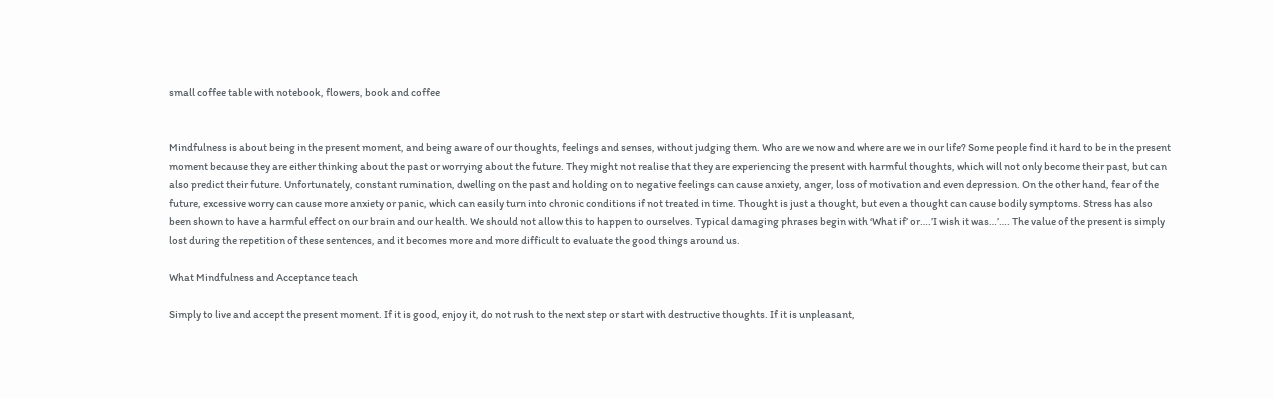small coffee table with notebook, flowers, book and coffee


Mindfulness is about being in the present moment, and being aware of our thoughts, feelings and senses, without judging them. Who are we now and where are we in our life? Some people find it hard to be in the present moment because they are either thinking about the past or worrying about the future. They might not realise that they are experiencing the present with harmful thoughts, which will not only become their past, but can also predict their future. Unfortunately, constant rumination, dwelling on the past and holding on to negative feelings can cause anxiety, anger, loss of motivation and even depression. On the other hand, fear of the future, excessive worry can cause more anxiety or panic, which can easily turn into chronic conditions if not treated in time. Thought is just a thought, but even a thought can cause bodily symptoms. Stress has also been shown to have a harmful effect on our brain and our health. We should not allow this to happen to ourselves. Typical damaging phrases begin with ‘What if’ or….’I wish it was…’…. The value of the present is simply lost during the repetition of these sentences, and it becomes more and more difficult to evaluate the good things around us.

What Mindfulness and Acceptance teach

Simply to live and accept the present moment. If it is good, enjoy it, do not rush to the next step or start with destructive thoughts. If it is unpleasant,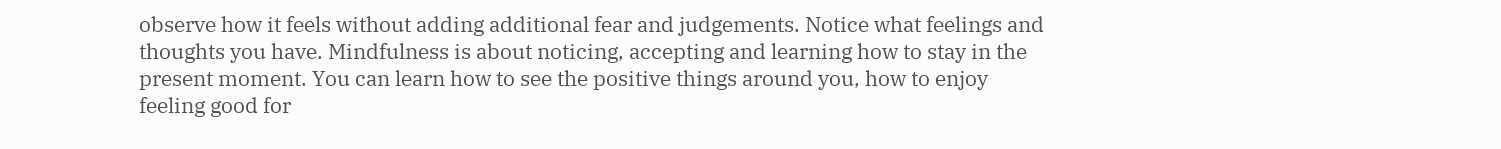observe how it feels without adding additional fear and judgements. Notice what feelings and thoughts you have. Mindfulness is about noticing, accepting and learning how to stay in the present moment. You can learn how to see the positive things around you, how to enjoy feeling good for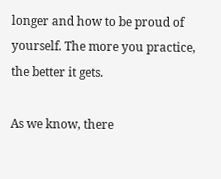longer and how to be proud of yourself. The more you practice, the better it gets.

As we know, there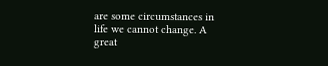are some circumstances in life we cannot change. A great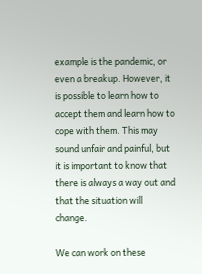example is the pandemic, or even a breakup. However, it is possible to learn how to accept them and learn how to cope with them. This may sound unfair and painful, but it is important to know that there is always a way out and that the situation will change.

We can work on these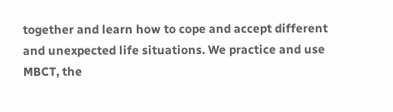together and learn how to cope and accept different and unexpected life situations. We practice and use MBCT, the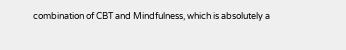combination of CBT and Mindfulness, which is absolutely a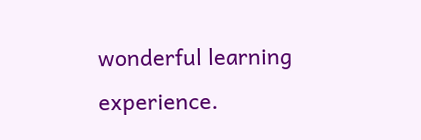wonderful learning experience.